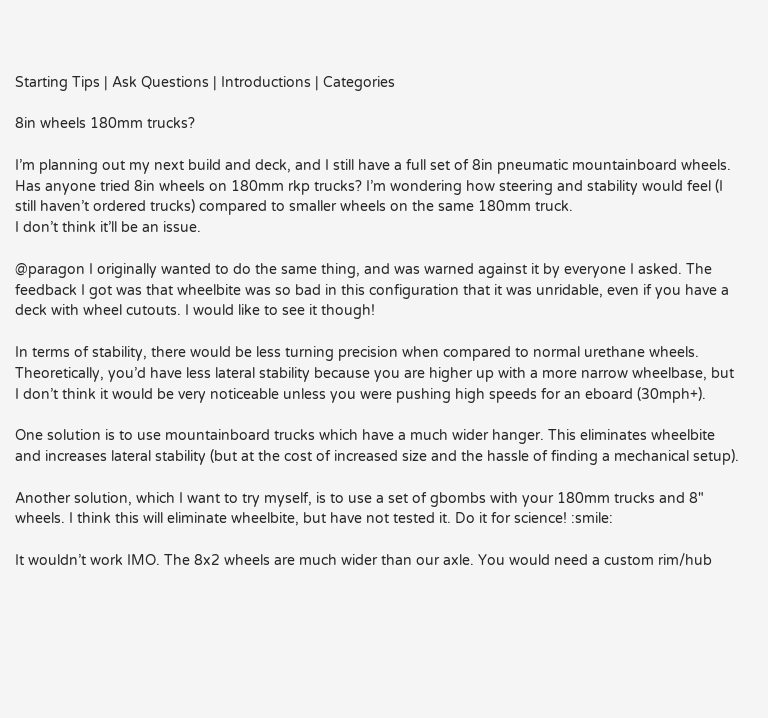Starting Tips | Ask Questions | Introductions | Categories

8in wheels 180mm trucks?

I’m planning out my next build and deck, and I still have a full set of 8in pneumatic mountainboard wheels. Has anyone tried 8in wheels on 180mm rkp trucks? I’m wondering how steering and stability would feel (I still haven’t ordered trucks) compared to smaller wheels on the same 180mm truck.
I don’t think it’ll be an issue.

@paragon I originally wanted to do the same thing, and was warned against it by everyone I asked. The feedback I got was that wheelbite was so bad in this configuration that it was unridable, even if you have a deck with wheel cutouts. I would like to see it though!

In terms of stability, there would be less turning precision when compared to normal urethane wheels. Theoretically, you’d have less lateral stability because you are higher up with a more narrow wheelbase, but I don’t think it would be very noticeable unless you were pushing high speeds for an eboard (30mph+).

One solution is to use mountainboard trucks which have a much wider hanger. This eliminates wheelbite and increases lateral stability (but at the cost of increased size and the hassle of finding a mechanical setup).

Another solution, which I want to try myself, is to use a set of gbombs with your 180mm trucks and 8" wheels. I think this will eliminate wheelbite, but have not tested it. Do it for science! :smile:

It wouldn’t work IMO. The 8x2 wheels are much wider than our axle. You would need a custom rim/hub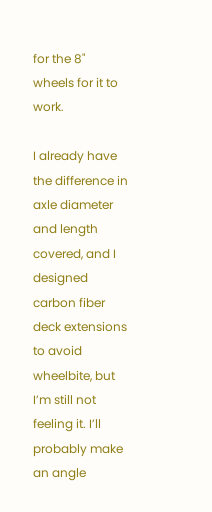for the 8" wheels for it to work.

I already have the difference in axle diameter and length covered, and I designed carbon fiber deck extensions to avoid wheelbite, but I’m still not feeling it. I’ll probably make an angle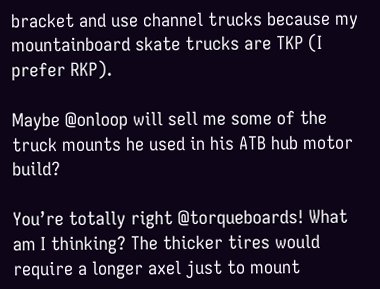bracket and use channel trucks because my mountainboard skate trucks are TKP (I prefer RKP).

Maybe @onloop will sell me some of the truck mounts he used in his ATB hub motor build?

You’re totally right @torqueboards! What am I thinking? The thicker tires would require a longer axel just to mount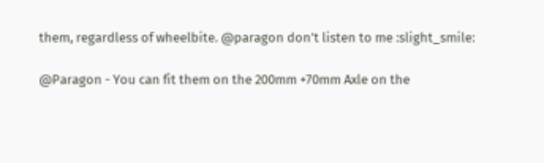them, regardless of wheelbite. @paragon don’t listen to me :slight_smile:

@Paragon - You can fit them on the 200mm +70mm Axle on the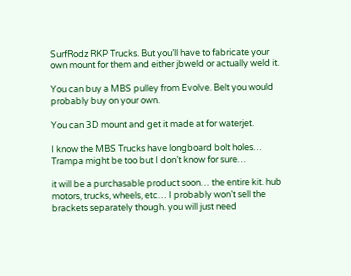SurfRodz RKP Trucks. But you’ll have to fabricate your own mount for them and either jbweld or actually weld it.

You can buy a MBS pulley from Evolve. Belt you would probably buy on your own.

You can 3D mount and get it made at for waterjet.

I know the MBS Trucks have longboard bolt holes… Trampa might be too but I don’t know for sure…

it will be a purchasable product soon… the entire kit. hub motors, trucks, wheels, etc… I probably won’t sell the brackets separately though. you will just need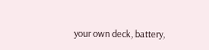your own deck, battery,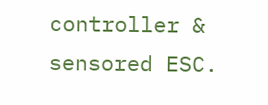controller & sensored ESC.